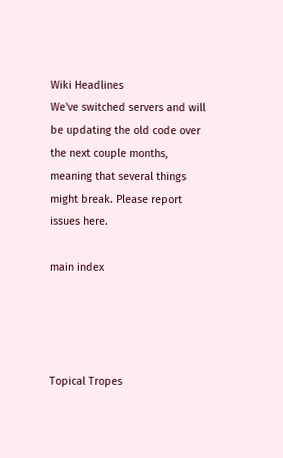Wiki Headlines
We've switched servers and will be updating the old code over the next couple months, meaning that several things might break. Please report issues here.

main index




Topical Tropes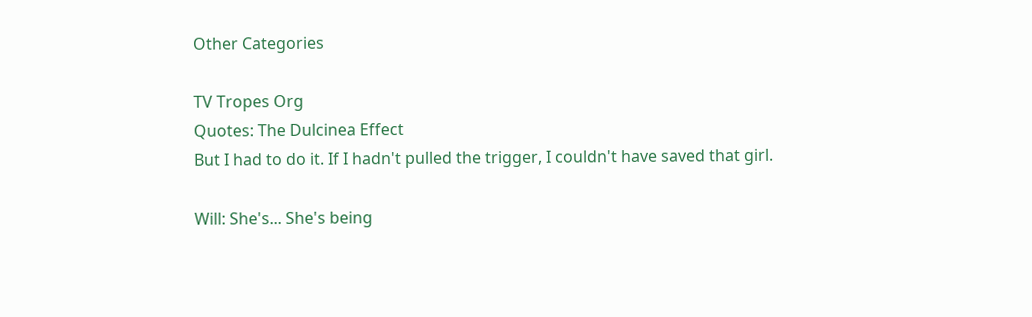Other Categories

TV Tropes Org
Quotes: The Dulcinea Effect
But I had to do it. If I hadn't pulled the trigger, I couldn't have saved that girl.

Will: She's... She's being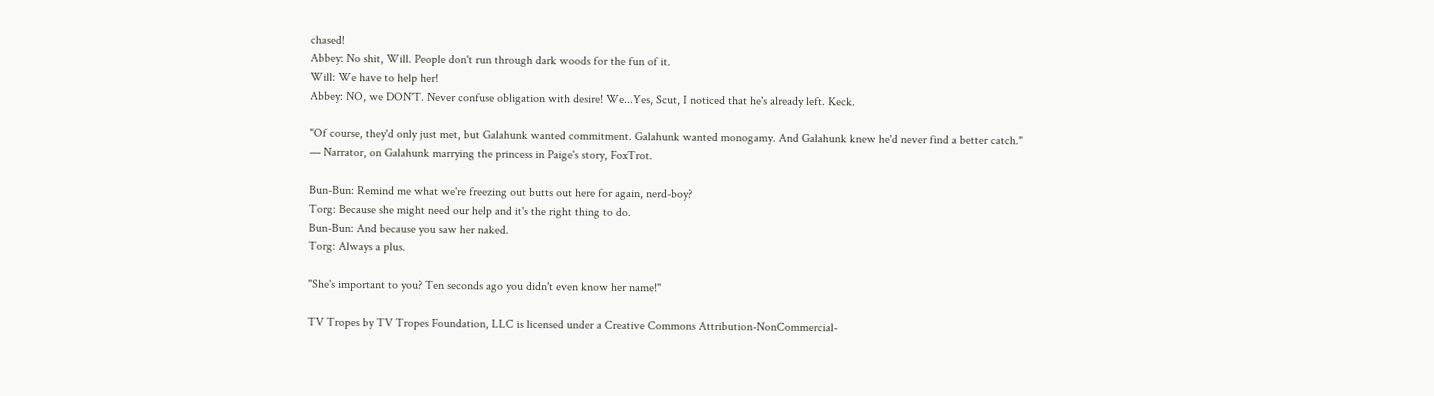chased!
Abbey: No shit, Will. People don't run through dark woods for the fun of it.
Will: We have to help her!
Abbey: NO, we DON'T. Never confuse obligation with desire! We...Yes, Scut, I noticed that he's already left. Keck.

"Of course, they'd only just met, but Galahunk wanted commitment. Galahunk wanted monogamy. And Galahunk knew he'd never find a better catch."
— Narrator, on Galahunk marrying the princess in Paige's story, FoxTrot.

Bun-Bun: Remind me what we're freezing out butts out here for again, nerd-boy?
Torg: Because she might need our help and it's the right thing to do.
Bun-Bun: And because you saw her naked.
Torg: Always a plus.

"She's important to you? Ten seconds ago you didn't even know her name!"

TV Tropes by TV Tropes Foundation, LLC is licensed under a Creative Commons Attribution-NonCommercial-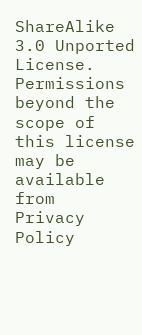ShareAlike 3.0 Unported License.
Permissions beyond the scope of this license may be available from
Privacy Policy